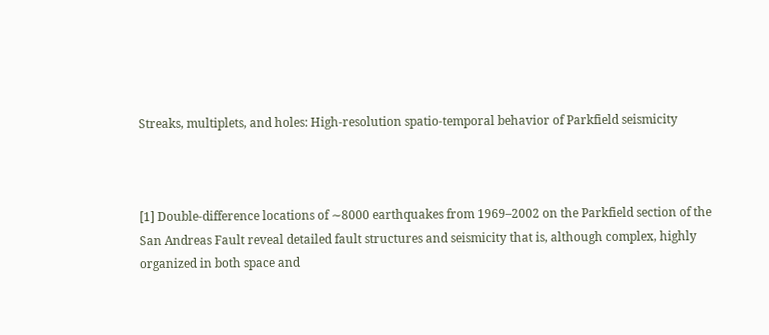Streaks, multiplets, and holes: High-resolution spatio-temporal behavior of Parkfield seismicity



[1] Double-difference locations of ∼8000 earthquakes from 1969–2002 on the Parkfield section of the San Andreas Fault reveal detailed fault structures and seismicity that is, although complex, highly organized in both space and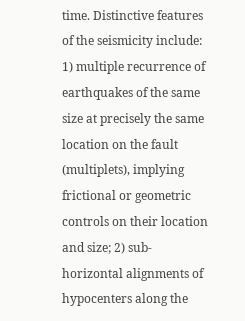time. Distinctive features of the seismicity include: 1) multiple recurrence of earthquakes of the same size at precisely the same location on the fault (multiplets), implying frictional or geometric controls on their location and size; 2) sub-horizontal alignments of hypocenters along the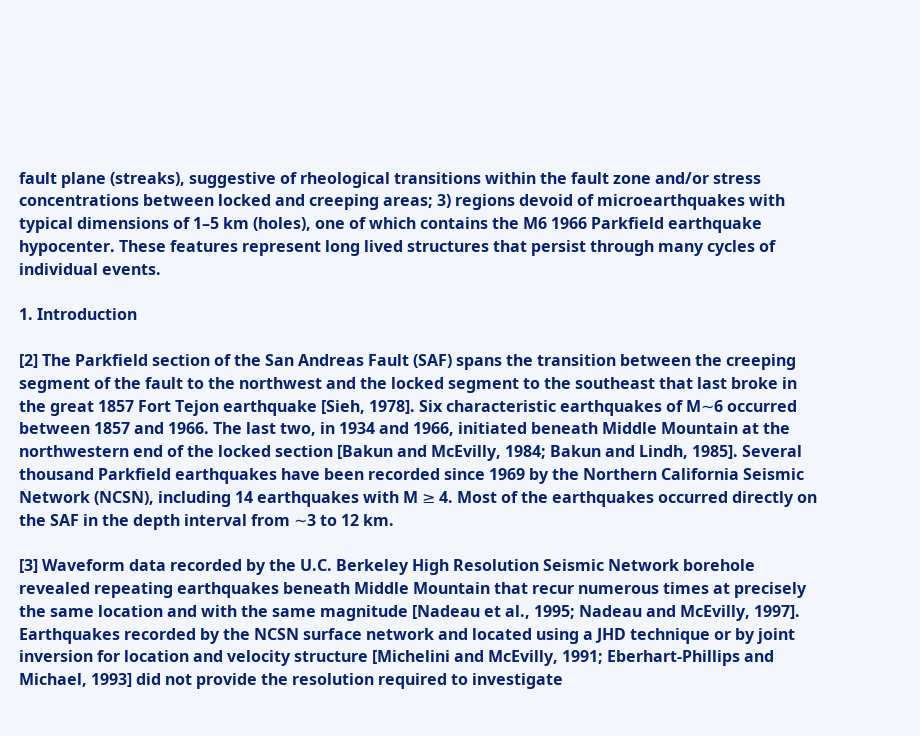fault plane (streaks), suggestive of rheological transitions within the fault zone and/or stress concentrations between locked and creeping areas; 3) regions devoid of microearthquakes with typical dimensions of 1–5 km (holes), one of which contains the M6 1966 Parkfield earthquake hypocenter. These features represent long lived structures that persist through many cycles of individual events.

1. Introduction

[2] The Parkfield section of the San Andreas Fault (SAF) spans the transition between the creeping segment of the fault to the northwest and the locked segment to the southeast that last broke in the great 1857 Fort Tejon earthquake [Sieh, 1978]. Six characteristic earthquakes of M∼6 occurred between 1857 and 1966. The last two, in 1934 and 1966, initiated beneath Middle Mountain at the northwestern end of the locked section [Bakun and McEvilly, 1984; Bakun and Lindh, 1985]. Several thousand Parkfield earthquakes have been recorded since 1969 by the Northern California Seismic Network (NCSN), including 14 earthquakes with M ≥ 4. Most of the earthquakes occurred directly on the SAF in the depth interval from ∼3 to 12 km.

[3] Waveform data recorded by the U.C. Berkeley High Resolution Seismic Network borehole revealed repeating earthquakes beneath Middle Mountain that recur numerous times at precisely the same location and with the same magnitude [Nadeau et al., 1995; Nadeau and McEvilly, 1997]. Earthquakes recorded by the NCSN surface network and located using a JHD technique or by joint inversion for location and velocity structure [Michelini and McEvilly, 1991; Eberhart-Phillips and Michael, 1993] did not provide the resolution required to investigate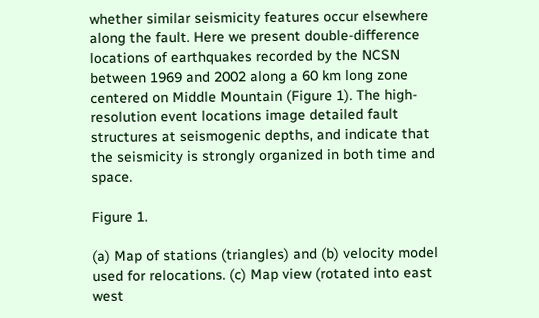whether similar seismicity features occur elsewhere along the fault. Here we present double-difference locations of earthquakes recorded by the NCSN between 1969 and 2002 along a 60 km long zone centered on Middle Mountain (Figure 1). The high-resolution event locations image detailed fault structures at seismogenic depths, and indicate that the seismicity is strongly organized in both time and space.

Figure 1.

(a) Map of stations (triangles) and (b) velocity model used for relocations. (c) Map view (rotated into east west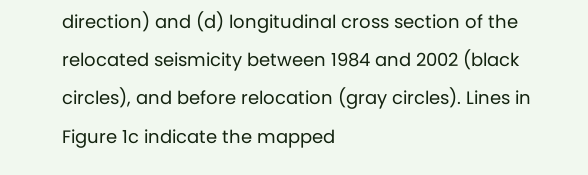direction) and (d) longitudinal cross section of the relocated seismicity between 1984 and 2002 (black circles), and before relocation (gray circles). Lines in Figure 1c indicate the mapped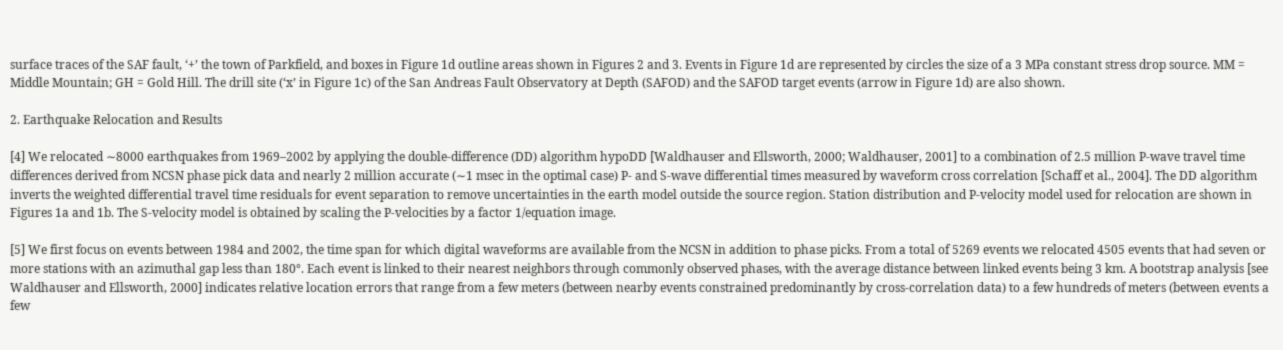surface traces of the SAF fault, ‘+’ the town of Parkfield, and boxes in Figure 1d outline areas shown in Figures 2 and 3. Events in Figure 1d are represented by circles the size of a 3 MPa constant stress drop source. MM = Middle Mountain; GH = Gold Hill. The drill site (‘x’ in Figure 1c) of the San Andreas Fault Observatory at Depth (SAFOD) and the SAFOD target events (arrow in Figure 1d) are also shown.

2. Earthquake Relocation and Results

[4] We relocated ∼8000 earthquakes from 1969–2002 by applying the double-difference (DD) algorithm hypoDD [Waldhauser and Ellsworth, 2000; Waldhauser, 2001] to a combination of 2.5 million P-wave travel time differences derived from NCSN phase pick data and nearly 2 million accurate (∼1 msec in the optimal case) P- and S-wave differential times measured by waveform cross correlation [Schaff et al., 2004]. The DD algorithm inverts the weighted differential travel time residuals for event separation to remove uncertainties in the earth model outside the source region. Station distribution and P-velocity model used for relocation are shown in Figures 1a and 1b. The S-velocity model is obtained by scaling the P-velocities by a factor 1/equation image.

[5] We first focus on events between 1984 and 2002, the time span for which digital waveforms are available from the NCSN in addition to phase picks. From a total of 5269 events we relocated 4505 events that had seven or more stations with an azimuthal gap less than 180°. Each event is linked to their nearest neighbors through commonly observed phases, with the average distance between linked events being 3 km. A bootstrap analysis [see Waldhauser and Ellsworth, 2000] indicates relative location errors that range from a few meters (between nearby events constrained predominantly by cross-correlation data) to a few hundreds of meters (between events a few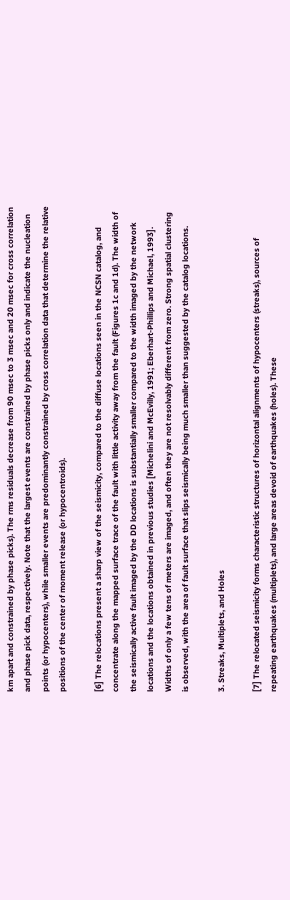km apart and constrained by phase picks). The rms residuals decrease from 90 msec to 3 msec and 20 msec for cross correlation and phase pick data, respectively. Note that the largest events are constrained by phase picks only and indicate the nucleation points (or hypocenters), while smaller events are predominantly constrained by cross correlation data that determine the relative positions of the center of moment release (or hypocentroids).

[6] The relocations present a sharp view of the seismicity, compared to the diffuse locations seen in the NCSN catalog, and concentrate along the mapped surface trace of the fault with little activity away from the fault (Figures 1c and 1d). The width of the seismically active fault imaged by the DD locations is substantially smaller compared to the width imaged by the network locations and the locations obtained in previous studies [Michelini and McEvilly, 1991; Eberhart-Phillips and Michael, 1993]. Widths of only a few tens of meters are imaged, and often they are not resolvably different from zero. Strong spatial clustering is observed, with the area of fault surface that slips seismically being much smaller than suggested by the catalog locations.

3. Streaks, Multiplets, and Holes

[7] The relocated seismicity forms characteristic structures of horizontal alignments of hypocenters (streaks), sources of repeating earthquakes (multiplets), and large areas devoid of earthquakes (holes). These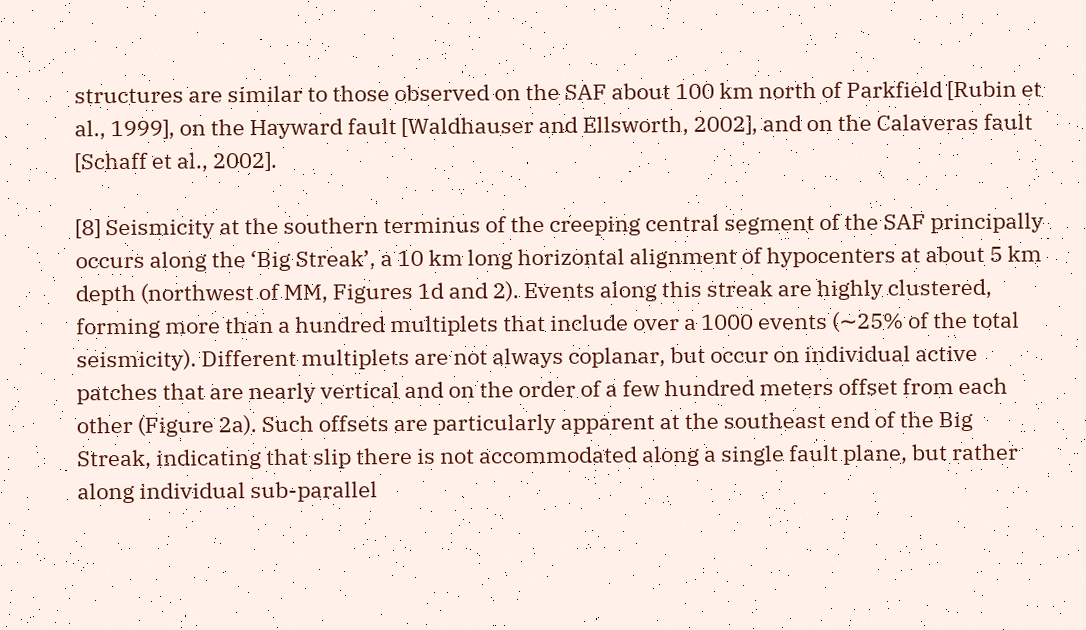structures are similar to those observed on the SAF about 100 km north of Parkfield [Rubin et al., 1999], on the Hayward fault [Waldhauser and Ellsworth, 2002], and on the Calaveras fault [Schaff et al., 2002].

[8] Seismicity at the southern terminus of the creeping central segment of the SAF principally occurs along the ‘Big Streak’, a 10 km long horizontal alignment of hypocenters at about 5 km depth (northwest of MM, Figures 1d and 2). Events along this streak are highly clustered, forming more than a hundred multiplets that include over a 1000 events (∼25% of the total seismicity). Different multiplets are not always coplanar, but occur on individual active patches that are nearly vertical and on the order of a few hundred meters offset from each other (Figure 2a). Such offsets are particularly apparent at the southeast end of the Big Streak, indicating that slip there is not accommodated along a single fault plane, but rather along individual sub-parallel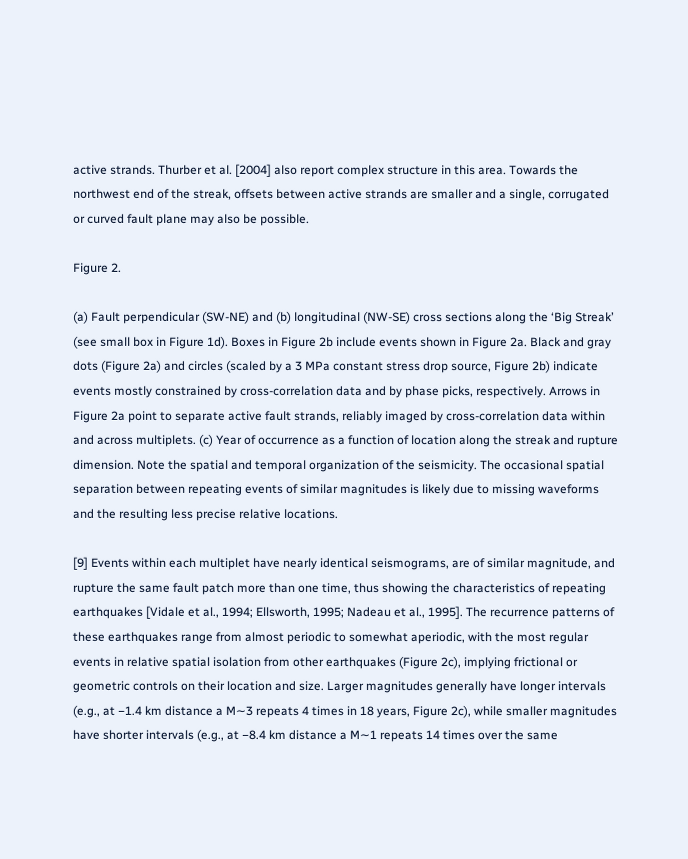active strands. Thurber et al. [2004] also report complex structure in this area. Towards the northwest end of the streak, offsets between active strands are smaller and a single, corrugated or curved fault plane may also be possible.

Figure 2.

(a) Fault perpendicular (SW-NE) and (b) longitudinal (NW-SE) cross sections along the ‘Big Streak’ (see small box in Figure 1d). Boxes in Figure 2b include events shown in Figure 2a. Black and gray dots (Figure 2a) and circles (scaled by a 3 MPa constant stress drop source, Figure 2b) indicate events mostly constrained by cross-correlation data and by phase picks, respectively. Arrows in Figure 2a point to separate active fault strands, reliably imaged by cross-correlation data within and across multiplets. (c) Year of occurrence as a function of location along the streak and rupture dimension. Note the spatial and temporal organization of the seismicity. The occasional spatial separation between repeating events of similar magnitudes is likely due to missing waveforms and the resulting less precise relative locations.

[9] Events within each multiplet have nearly identical seismograms, are of similar magnitude, and rupture the same fault patch more than one time, thus showing the characteristics of repeating earthquakes [Vidale et al., 1994; Ellsworth, 1995; Nadeau et al., 1995]. The recurrence patterns of these earthquakes range from almost periodic to somewhat aperiodic, with the most regular events in relative spatial isolation from other earthquakes (Figure 2c), implying frictional or geometric controls on their location and size. Larger magnitudes generally have longer intervals (e.g., at −1.4 km distance a M∼3 repeats 4 times in 18 years, Figure 2c), while smaller magnitudes have shorter intervals (e.g., at −8.4 km distance a M∼1 repeats 14 times over the same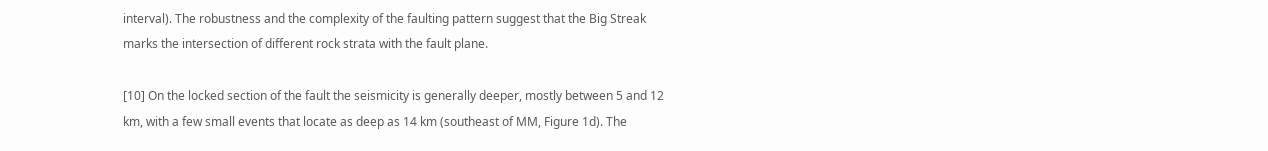interval). The robustness and the complexity of the faulting pattern suggest that the Big Streak marks the intersection of different rock strata with the fault plane.

[10] On the locked section of the fault the seismicity is generally deeper, mostly between 5 and 12 km, with a few small events that locate as deep as 14 km (southeast of MM, Figure 1d). The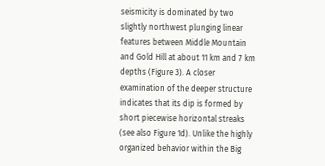seismicity is dominated by two slightly northwest plunging linear features between Middle Mountain and Gold Hill at about 11 km and 7 km depths (Figure 3). A closer examination of the deeper structure indicates that its dip is formed by short piecewise horizontal streaks (see also Figure 1d). Unlike the highly organized behavior within the Big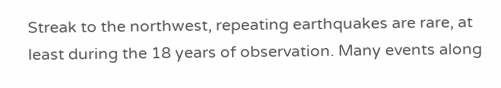Streak to the northwest, repeating earthquakes are rare, at least during the 18 years of observation. Many events along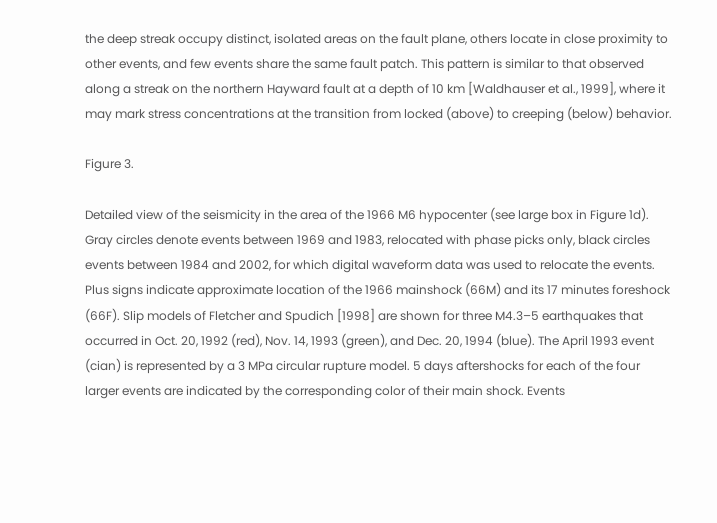the deep streak occupy distinct, isolated areas on the fault plane, others locate in close proximity to other events, and few events share the same fault patch. This pattern is similar to that observed along a streak on the northern Hayward fault at a depth of 10 km [Waldhauser et al., 1999], where it may mark stress concentrations at the transition from locked (above) to creeping (below) behavior.

Figure 3.

Detailed view of the seismicity in the area of the 1966 M6 hypocenter (see large box in Figure 1d). Gray circles denote events between 1969 and 1983, relocated with phase picks only, black circles events between 1984 and 2002, for which digital waveform data was used to relocate the events. Plus signs indicate approximate location of the 1966 mainshock (66M) and its 17 minutes foreshock (66F). Slip models of Fletcher and Spudich [1998] are shown for three M4.3–5 earthquakes that occurred in Oct. 20, 1992 (red), Nov. 14, 1993 (green), and Dec. 20, 1994 (blue). The April 1993 event (cian) is represented by a 3 MPa circular rupture model. 5 days aftershocks for each of the four larger events are indicated by the corresponding color of their main shock. Events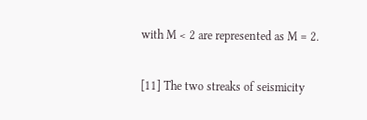with M < 2 are represented as M = 2.

[11] The two streaks of seismicity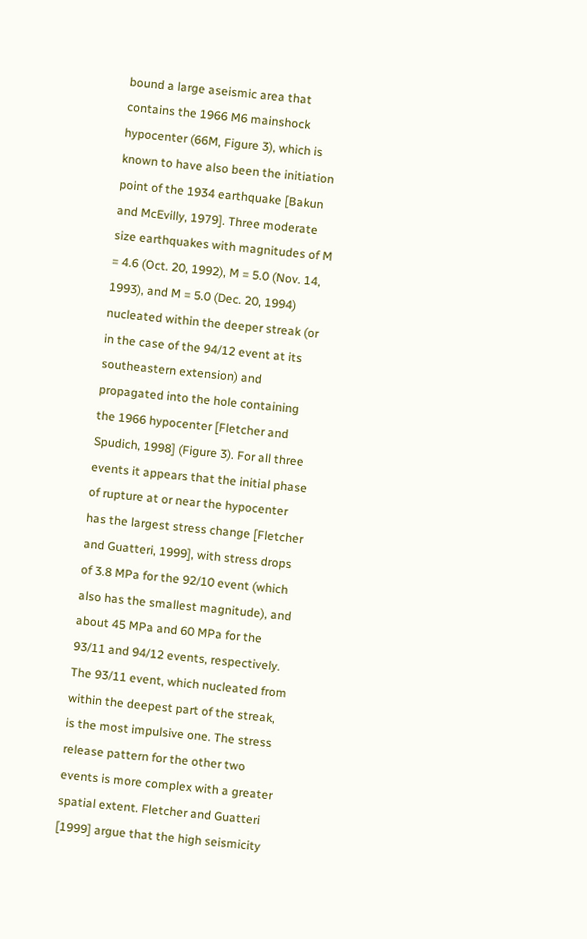bound a large aseismic area that contains the 1966 M6 mainshock hypocenter (66M, Figure 3), which is known to have also been the initiation point of the 1934 earthquake [Bakun and McEvilly, 1979]. Three moderate size earthquakes with magnitudes of M = 4.6 (Oct. 20, 1992), M = 5.0 (Nov. 14, 1993), and M = 5.0 (Dec. 20, 1994) nucleated within the deeper streak (or in the case of the 94/12 event at its southeastern extension) and propagated into the hole containing the 1966 hypocenter [Fletcher and Spudich, 1998] (Figure 3). For all three events it appears that the initial phase of rupture at or near the hypocenter has the largest stress change [Fletcher and Guatteri, 1999], with stress drops of 3.8 MPa for the 92/10 event (which also has the smallest magnitude), and about 45 MPa and 60 MPa for the 93/11 and 94/12 events, respectively. The 93/11 event, which nucleated from within the deepest part of the streak, is the most impulsive one. The stress release pattern for the other two events is more complex with a greater spatial extent. Fletcher and Guatteri [1999] argue that the high seismicity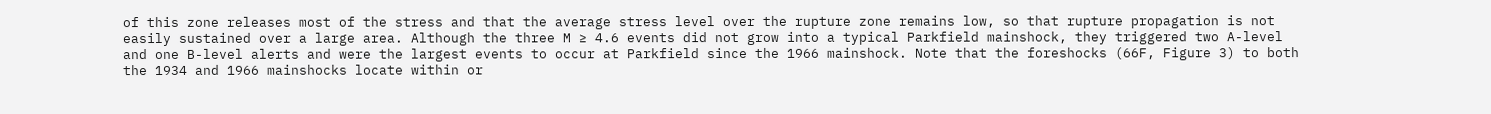of this zone releases most of the stress and that the average stress level over the rupture zone remains low, so that rupture propagation is not easily sustained over a large area. Although the three M ≥ 4.6 events did not grow into a typical Parkfield mainshock, they triggered two A-level and one B-level alerts and were the largest events to occur at Parkfield since the 1966 mainshock. Note that the foreshocks (66F, Figure 3) to both the 1934 and 1966 mainshocks locate within or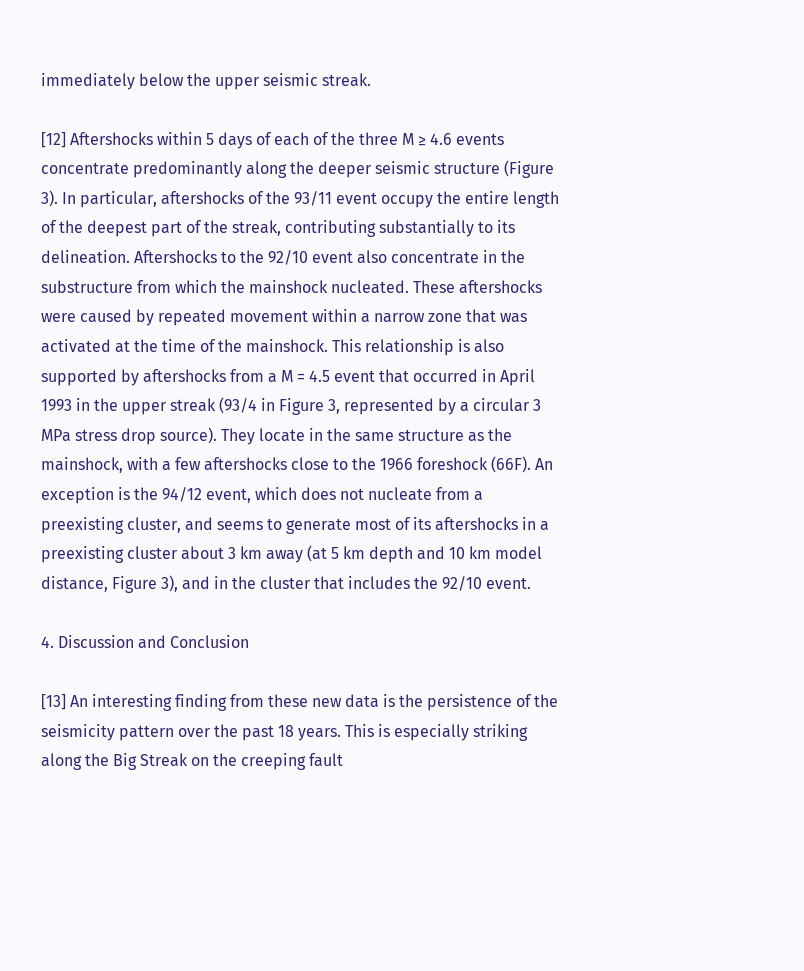immediately below the upper seismic streak.

[12] Aftershocks within 5 days of each of the three M ≥ 4.6 events concentrate predominantly along the deeper seismic structure (Figure 3). In particular, aftershocks of the 93/11 event occupy the entire length of the deepest part of the streak, contributing substantially to its delineation. Aftershocks to the 92/10 event also concentrate in the substructure from which the mainshock nucleated. These aftershocks were caused by repeated movement within a narrow zone that was activated at the time of the mainshock. This relationship is also supported by aftershocks from a M = 4.5 event that occurred in April 1993 in the upper streak (93/4 in Figure 3, represented by a circular 3 MPa stress drop source). They locate in the same structure as the mainshock, with a few aftershocks close to the 1966 foreshock (66F). An exception is the 94/12 event, which does not nucleate from a preexisting cluster, and seems to generate most of its aftershocks in a preexisting cluster about 3 km away (at 5 km depth and 10 km model distance, Figure 3), and in the cluster that includes the 92/10 event.

4. Discussion and Conclusion

[13] An interesting finding from these new data is the persistence of the seismicity pattern over the past 18 years. This is especially striking along the Big Streak on the creeping fault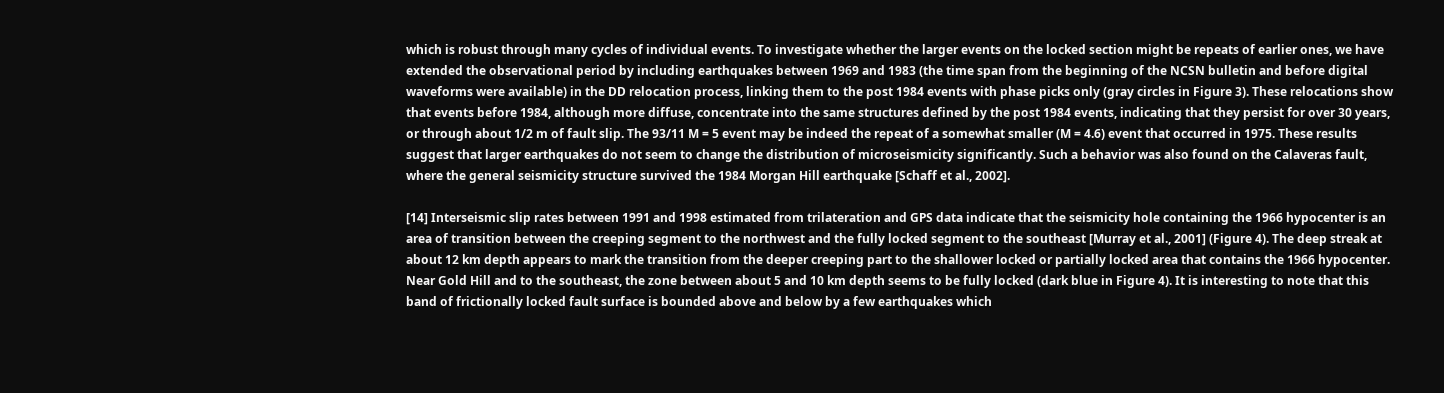which is robust through many cycles of individual events. To investigate whether the larger events on the locked section might be repeats of earlier ones, we have extended the observational period by including earthquakes between 1969 and 1983 (the time span from the beginning of the NCSN bulletin and before digital waveforms were available) in the DD relocation process, linking them to the post 1984 events with phase picks only (gray circles in Figure 3). These relocations show that events before 1984, although more diffuse, concentrate into the same structures defined by the post 1984 events, indicating that they persist for over 30 years, or through about 1/2 m of fault slip. The 93/11 M = 5 event may be indeed the repeat of a somewhat smaller (M = 4.6) event that occurred in 1975. These results suggest that larger earthquakes do not seem to change the distribution of microseismicity significantly. Such a behavior was also found on the Calaveras fault, where the general seismicity structure survived the 1984 Morgan Hill earthquake [Schaff et al., 2002].

[14] Interseismic slip rates between 1991 and 1998 estimated from trilateration and GPS data indicate that the seismicity hole containing the 1966 hypocenter is an area of transition between the creeping segment to the northwest and the fully locked segment to the southeast [Murray et al., 2001] (Figure 4). The deep streak at about 12 km depth appears to mark the transition from the deeper creeping part to the shallower locked or partially locked area that contains the 1966 hypocenter. Near Gold Hill and to the southeast, the zone between about 5 and 10 km depth seems to be fully locked (dark blue in Figure 4). It is interesting to note that this band of frictionally locked fault surface is bounded above and below by a few earthquakes which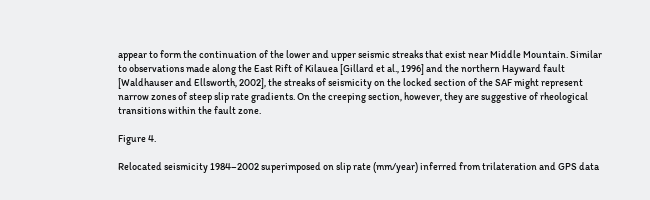appear to form the continuation of the lower and upper seismic streaks that exist near Middle Mountain. Similar to observations made along the East Rift of Kilauea [Gillard et al., 1996] and the northern Hayward fault [Waldhauser and Ellsworth, 2002], the streaks of seismicity on the locked section of the SAF might represent narrow zones of steep slip rate gradients. On the creeping section, however, they are suggestive of rheological transitions within the fault zone.

Figure 4.

Relocated seismicity 1984–2002 superimposed on slip rate (mm/year) inferred from trilateration and GPS data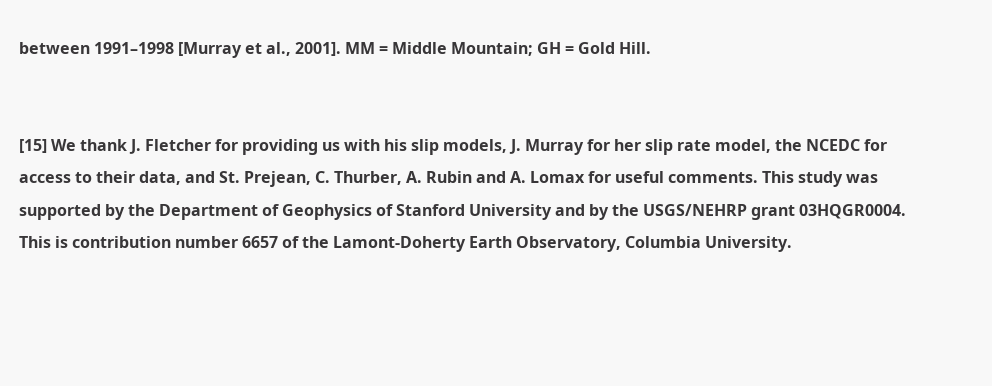between 1991–1998 [Murray et al., 2001]. MM = Middle Mountain; GH = Gold Hill.


[15] We thank J. Fletcher for providing us with his slip models, J. Murray for her slip rate model, the NCEDC for access to their data, and St. Prejean, C. Thurber, A. Rubin and A. Lomax for useful comments. This study was supported by the Department of Geophysics of Stanford University and by the USGS/NEHRP grant 03HQGR0004. This is contribution number 6657 of the Lamont-Doherty Earth Observatory, Columbia University.